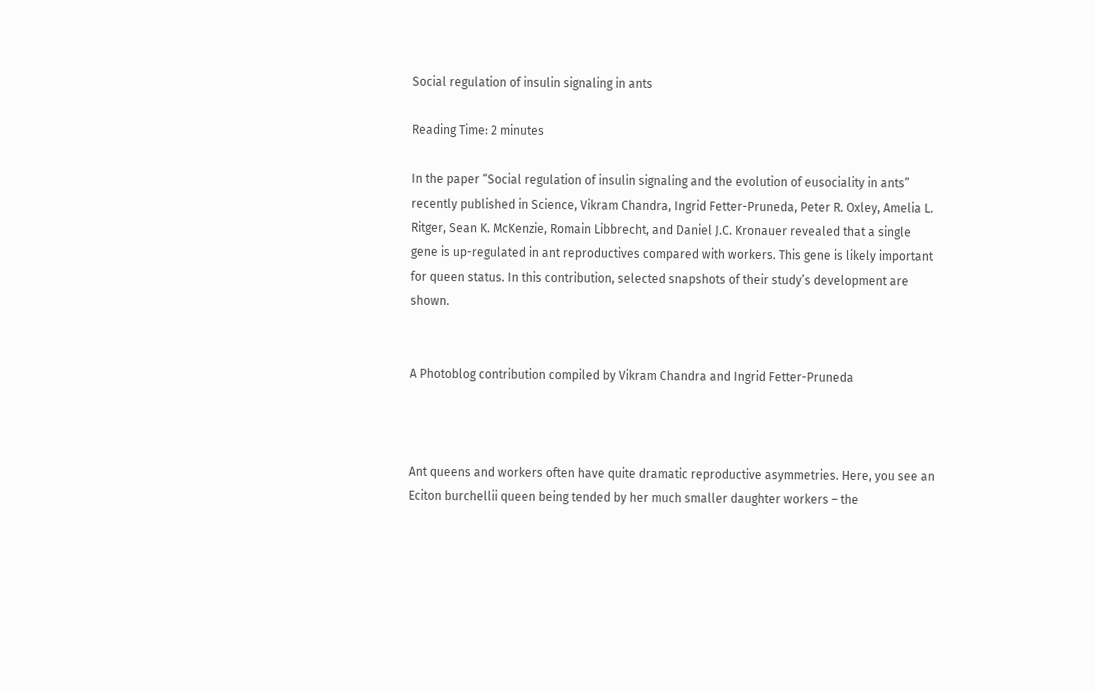Social regulation of insulin signaling in ants

Reading Time: 2 minutes

In the paper “Social regulation of insulin signaling and the evolution of eusociality in ants” recently published in Science, Vikram Chandra, Ingrid Fetter-Pruneda, Peter R. Oxley, Amelia L. Ritger, Sean K. McKenzie, Romain Libbrecht, and Daniel J.C. Kronauer revealed that a single gene is up-regulated in ant reproductives compared with workers. This gene is likely important for queen status. In this contribution, selected snapshots of their study’s development are shown.


A Photoblog contribution compiled by Vikram Chandra and Ingrid Fetter-Pruneda



Ant queens and workers often have quite dramatic reproductive asymmetries. Here, you see an Eciton burchellii queen being tended by her much smaller daughter workers – the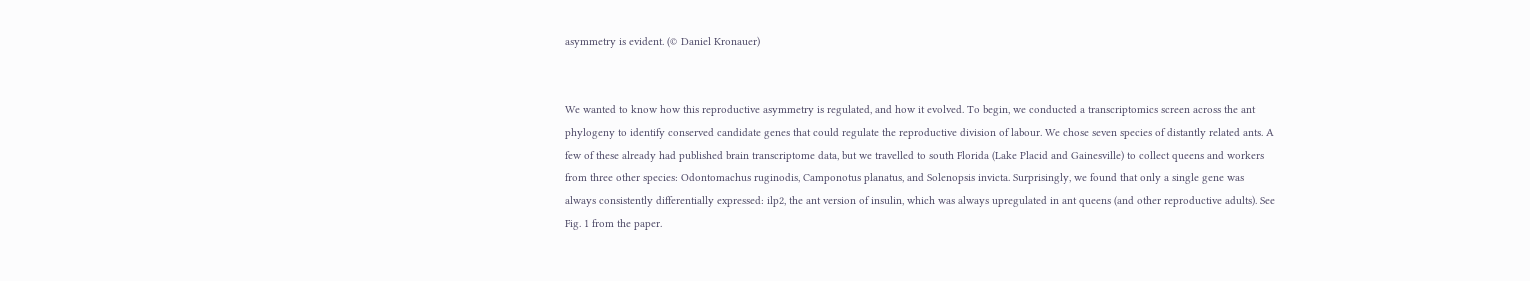asymmetry is evident. (© Daniel Kronauer)


We wanted to know how this reproductive asymmetry is regulated, and how it evolved. To begin, we conducted a transcriptomics screen across the ant phylogeny to identify conserved candidate genes that could regulate the reproductive division of labour. We chose seven species of distantly related ants. A few of these already had published brain transcriptome data, but we travelled to south Florida (Lake Placid and Gainesville) to collect queens and workers from three other species: Odontomachus ruginodis, Camponotus planatus, and Solenopsis invicta. Surprisingly, we found that only a single gene was always consistently differentially expressed: ilp2, the ant version of insulin, which was always upregulated in ant queens (and other reproductive adults). See Fig. 1 from the paper.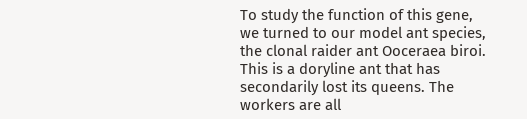To study the function of this gene, we turned to our model ant species, the clonal raider ant Ooceraea biroi. This is a doryline ant that has secondarily lost its queens. The workers are all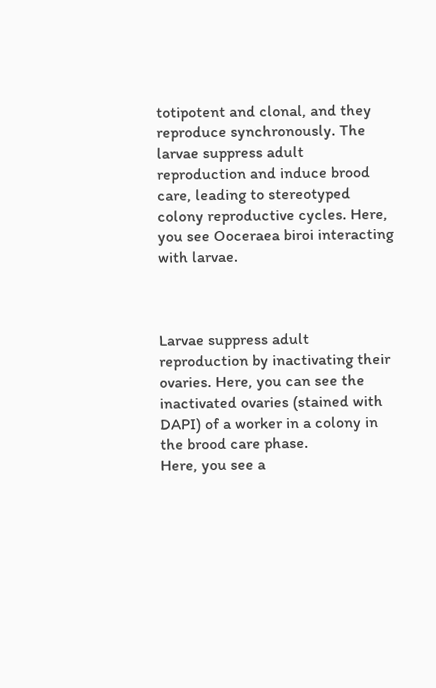totipotent and clonal, and they reproduce synchronously. The larvae suppress adult reproduction and induce brood care, leading to stereotyped colony reproductive cycles. Here, you see Ooceraea biroi interacting with larvae.



Larvae suppress adult reproduction by inactivating their ovaries. Here, you can see the inactivated ovaries (stained with DAPI) of a worker in a colony in the brood care phase.
Here, you see a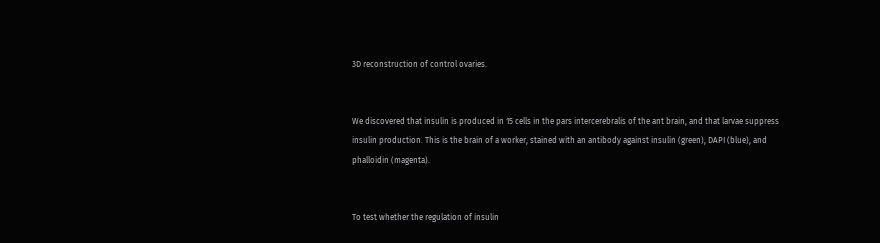3D reconstruction of control ovaries.


We discovered that insulin is produced in 15 cells in the pars intercerebralis of the ant brain, and that larvae suppress insulin production. This is the brain of a worker, stained with an antibody against insulin (green), DAPI (blue), and phalloidin (magenta).


To test whether the regulation of insulin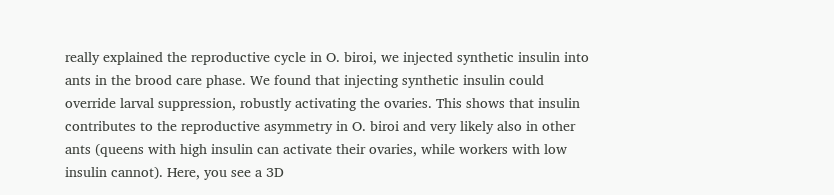really explained the reproductive cycle in O. biroi, we injected synthetic insulin into ants in the brood care phase. We found that injecting synthetic insulin could override larval suppression, robustly activating the ovaries. This shows that insulin contributes to the reproductive asymmetry in O. biroi and very likely also in other ants (queens with high insulin can activate their ovaries, while workers with low insulin cannot). Here, you see a 3D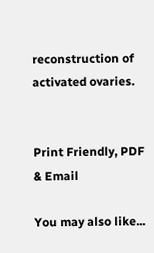reconstruction of activated ovaries.


Print Friendly, PDF & Email

You may also like...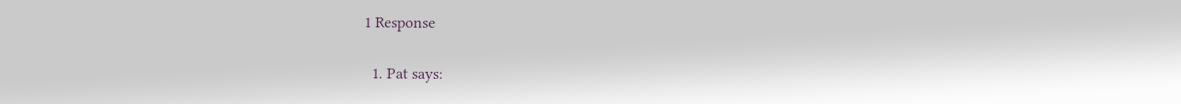1 Response

  1. Pat says: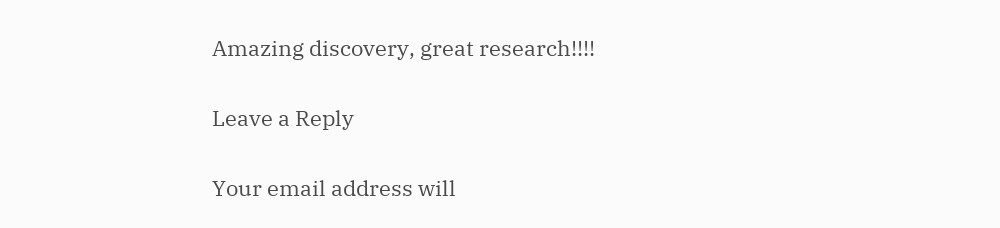Amazing discovery, great research!!!!

Leave a Reply

Your email address will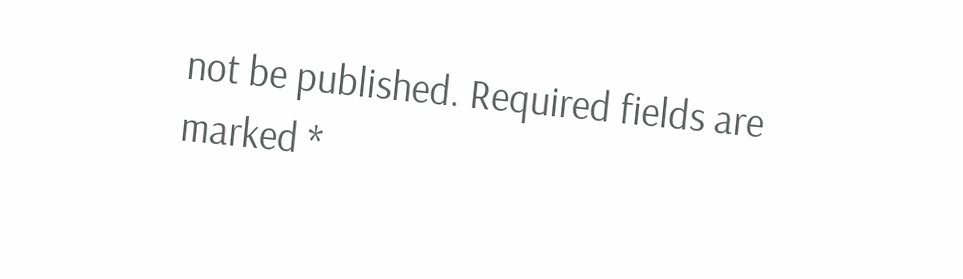not be published. Required fields are marked *